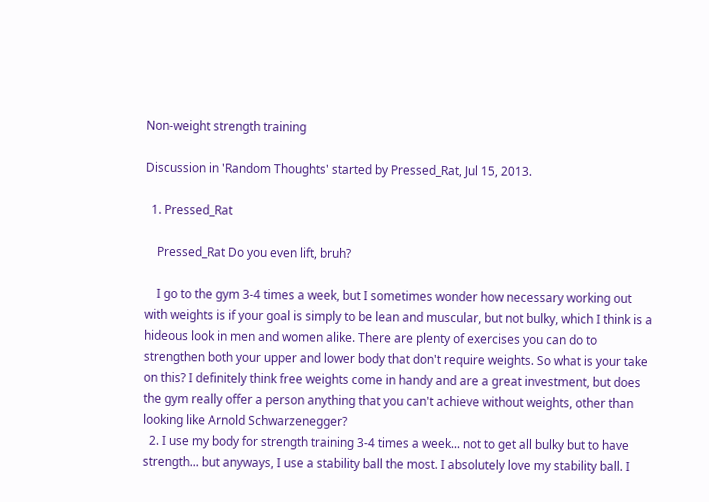Non-weight strength training

Discussion in 'Random Thoughts' started by Pressed_Rat, Jul 15, 2013.

  1. Pressed_Rat

    Pressed_Rat Do you even lift, bruh?

    I go to the gym 3-4 times a week, but I sometimes wonder how necessary working out with weights is if your goal is simply to be lean and muscular, but not bulky, which I think is a hideous look in men and women alike. There are plenty of exercises you can do to strengthen both your upper and lower body that don't require weights. So what is your take on this? I definitely think free weights come in handy and are a great investment, but does the gym really offer a person anything that you can't achieve without weights, other than looking like Arnold Schwarzenegger?
  2. I use my body for strength training 3-4 times a week... not to get all bulky but to have strength... but anyways, I use a stability ball the most. I absolutely love my stability ball. I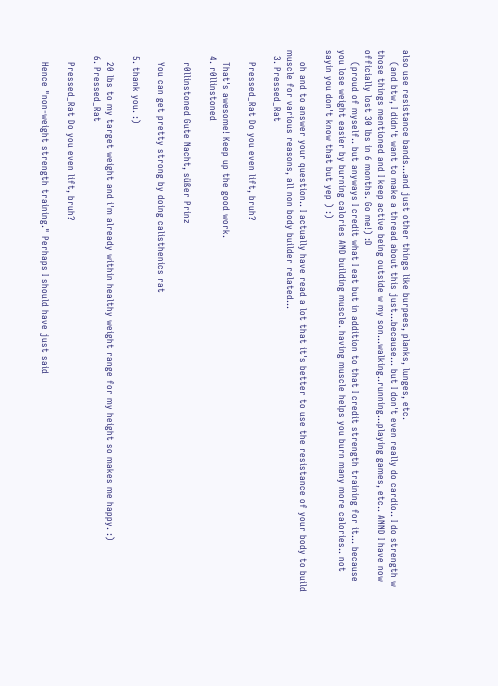also use resistance bands...and just other things like burpees, planks, lunges, etc.
    (and btw, I didn't want to make a thread about this just...because... but I don't even really do cardio.. I do strength w those things mentioned and I keep active being outside w my son...walking..running...playing games, etc.. ANND I have now officially lost 30 lbs in 6 months. Go me!) :D
    (proud of myself.. but anyways I credit what I eat but in addition to that I credit strength training for it... because you lose weight easier by burning calories AND building muscle. having muscle helps you burn many more calories.. not sayin you don't know that but yep ) :)

    oh and to answer your question.. I actually have read a lot that it's better to use the resistance of your body to build muscle for various reasons, all non body builder related...
  3. Pressed_Rat

    Pressed_Rat Do you even lift, bruh?

    That's awesome! Keep up the good work.
  4. r0llinstoned

    r0llinstoned Gute Nacht, süßer Prinz

    You can get pretty strong by doing calisthenics rat

  5. thank you. :)

    20 lbs to my target weight and i'm already within healthy weight range for my height so makes me happy. :)
  6. Pressed_Rat

    Pressed_Rat Do you even lift, bruh?

    Hence "non-weight strength training." Perhaps I should have just said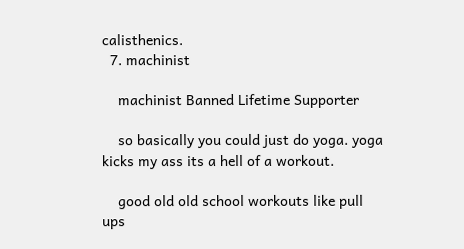calisthenics.
  7. machinist

    machinist Banned Lifetime Supporter

    so basically you could just do yoga. yoga kicks my ass its a hell of a workout.

    good old old school workouts like pull ups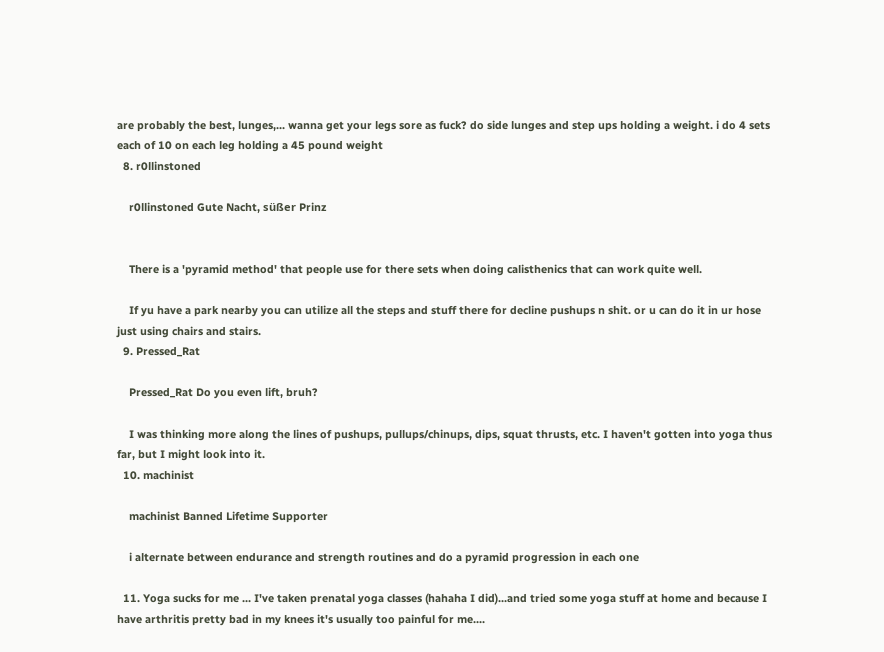are probably the best, lunges,... wanna get your legs sore as fuck? do side lunges and step ups holding a weight. i do 4 sets each of 10 on each leg holding a 45 pound weight
  8. r0llinstoned

    r0llinstoned Gute Nacht, süßer Prinz


    There is a 'pyramid method' that people use for there sets when doing calisthenics that can work quite well.

    If yu have a park nearby you can utilize all the steps and stuff there for decline pushups n shit. or u can do it in ur hose just using chairs and stairs.
  9. Pressed_Rat

    Pressed_Rat Do you even lift, bruh?

    I was thinking more along the lines of pushups, pullups/chinups, dips, squat thrusts, etc. I haven't gotten into yoga thus far, but I might look into it.
  10. machinist

    machinist Banned Lifetime Supporter

    i alternate between endurance and strength routines and do a pyramid progression in each one

  11. Yoga sucks for me ... I've taken prenatal yoga classes (hahaha I did)...and tried some yoga stuff at home and because I have arthritis pretty bad in my knees it's usually too painful for me....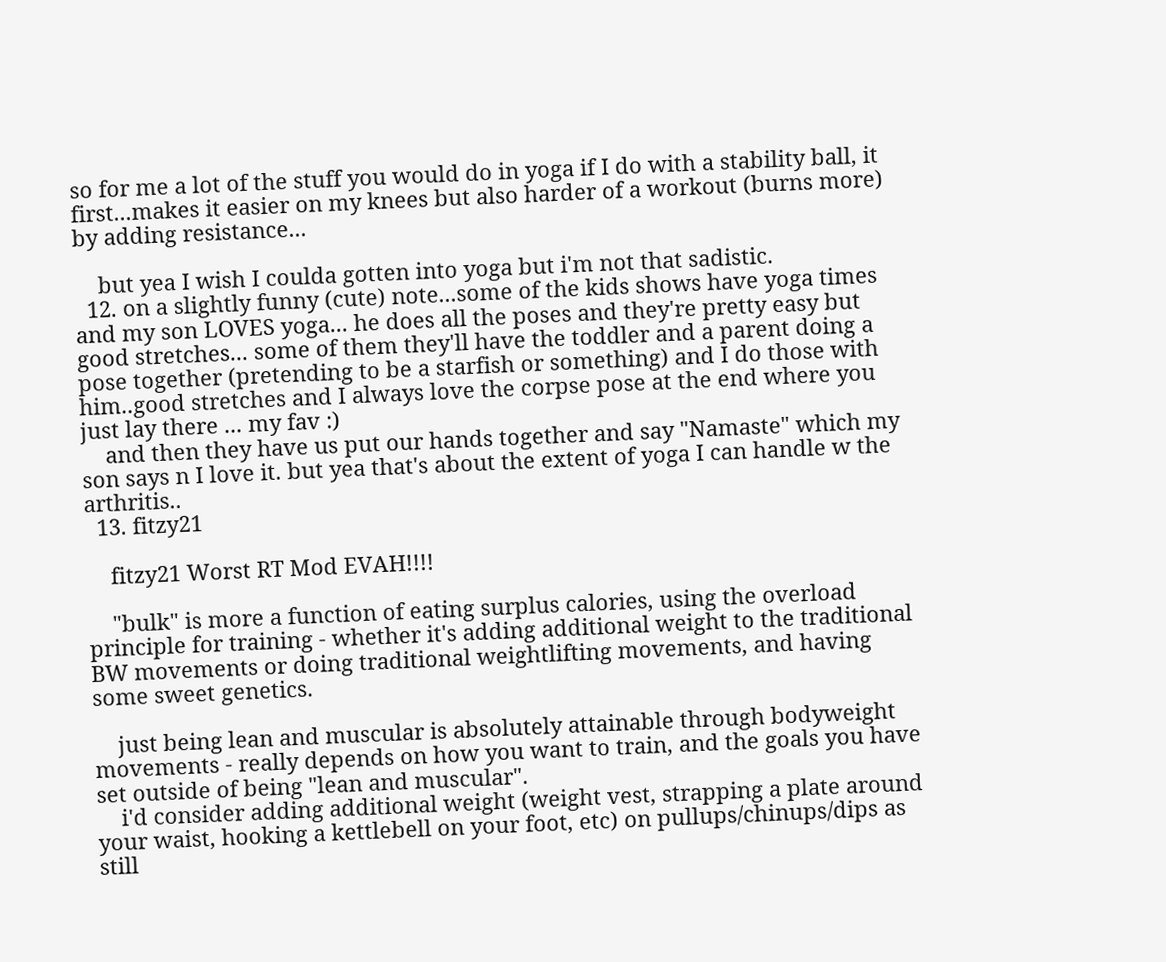so for me a lot of the stuff you would do in yoga if I do with a stability ball, it first...makes it easier on my knees but also harder of a workout (burns more) by adding resistance...

    but yea I wish I coulda gotten into yoga but i'm not that sadistic.
  12. on a slightly funny (cute) note...some of the kids shows have yoga times and my son LOVES yoga... he does all the poses and they're pretty easy but good stretches... some of them they'll have the toddler and a parent doing a pose together (pretending to be a starfish or something) and I do those with him..good stretches and I always love the corpse pose at the end where you just lay there ... my fav :)
    and then they have us put our hands together and say "Namaste" which my son says n I love it. but yea that's about the extent of yoga I can handle w the arthritis..
  13. fitzy21

    fitzy21 Worst RT Mod EVAH!!!!

    "bulk" is more a function of eating surplus calories, using the overload principle for training - whether it's adding additional weight to the traditional BW movements or doing traditional weightlifting movements, and having some sweet genetics.

    just being lean and muscular is absolutely attainable through bodyweight movements - really depends on how you want to train, and the goals you have set outside of being "lean and muscular".
    i'd consider adding additional weight (weight vest, strapping a plate around your waist, hooking a kettlebell on your foot, etc) on pullups/chinups/dips as still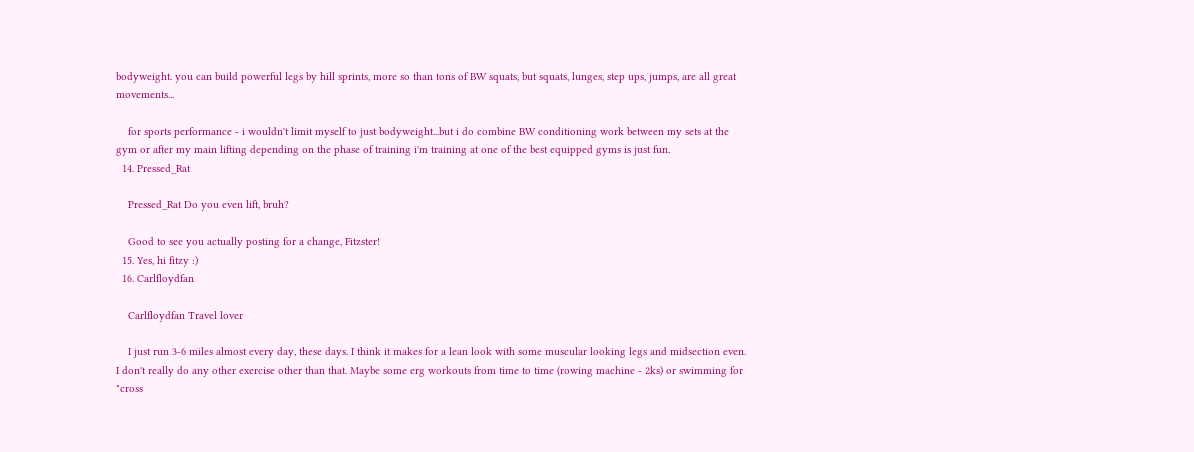bodyweight. you can build powerful legs by hill sprints, more so than tons of BW squats, but squats, lunges, step ups, jumps, are all great movements...

    for sports performance - i wouldn't limit myself to just bodyweight...but i do combine BW conditioning work between my sets at the gym or after my main lifting depending on the phase of training i'm training at one of the best equipped gyms is just fun.
  14. Pressed_Rat

    Pressed_Rat Do you even lift, bruh?

    Good to see you actually posting for a change, Fitzster!
  15. Yes, hi fitzy :)
  16. Carlfloydfan

    Carlfloydfan Travel lover

    I just run 3-6 miles almost every day, these days. I think it makes for a lean look with some muscular looking legs and midsection even. I don't really do any other exercise other than that. Maybe some erg workouts from time to time (rowing machine - 2ks) or swimming for "cross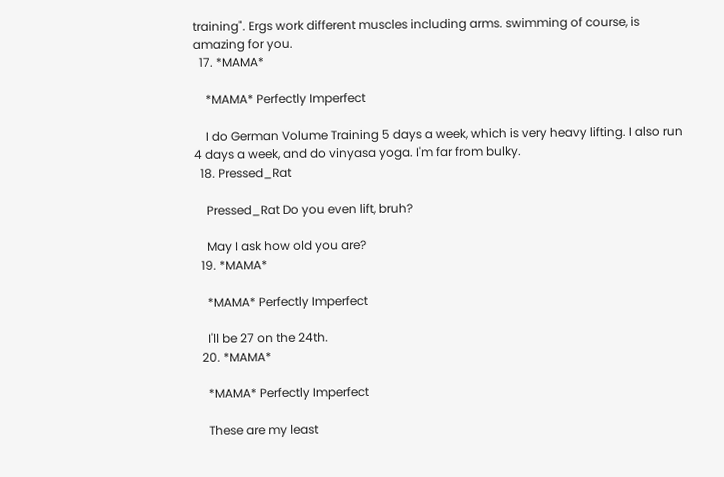training". Ergs work different muscles including arms. swimming of course, is amazing for you.
  17. *MAMA*

    *MAMA* Perfectly Imperfect

    I do German Volume Training 5 days a week, which is very heavy lifting. I also run 4 days a week, and do vinyasa yoga. I'm far from bulky.
  18. Pressed_Rat

    Pressed_Rat Do you even lift, bruh?

    May I ask how old you are?
  19. *MAMA*

    *MAMA* Perfectly Imperfect

    I'll be 27 on the 24th.
  20. *MAMA*

    *MAMA* Perfectly Imperfect

    These are my least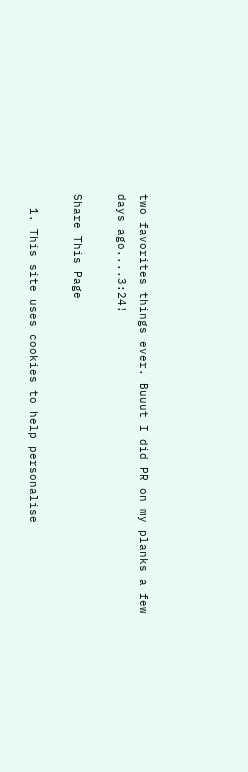two favorites things ever. Buuut I did PR on my planks a few days ago....3:24!

Share This Page

  1. This site uses cookies to help personalise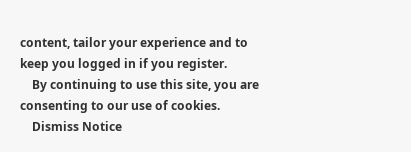content, tailor your experience and to keep you logged in if you register.
    By continuing to use this site, you are consenting to our use of cookies.
    Dismiss Notice